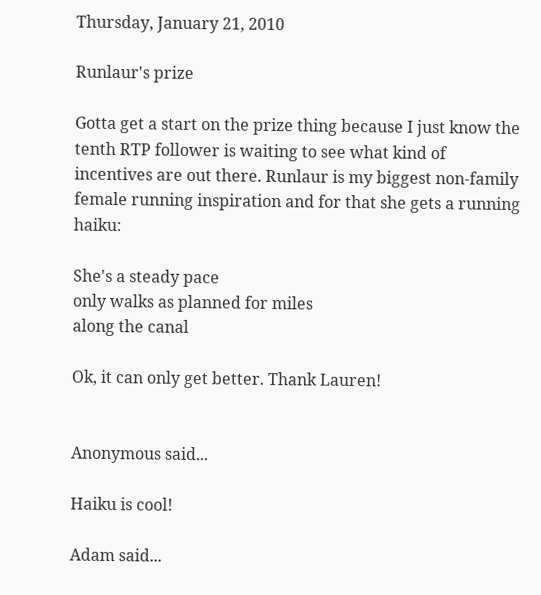Thursday, January 21, 2010

Runlaur's prize

Gotta get a start on the prize thing because I just know the tenth RTP follower is waiting to see what kind of incentives are out there. Runlaur is my biggest non-family female running inspiration and for that she gets a running haiku:

She's a steady pace
only walks as planned for miles
along the canal

Ok, it can only get better. Thank Lauren!


Anonymous said...

Haiku is cool!

Adam said...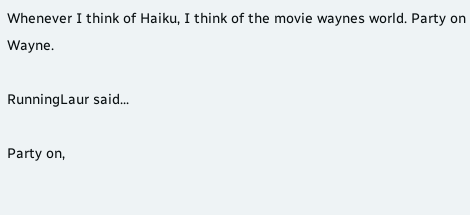Whenever I think of Haiku, I think of the movie waynes world. Party on Wayne.

RunningLaur said...

Party on,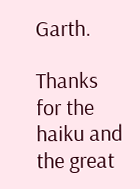Garth.

Thanks for the haiku and the great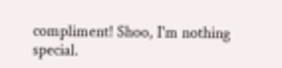compliment! Shoo, I'm nothing special.